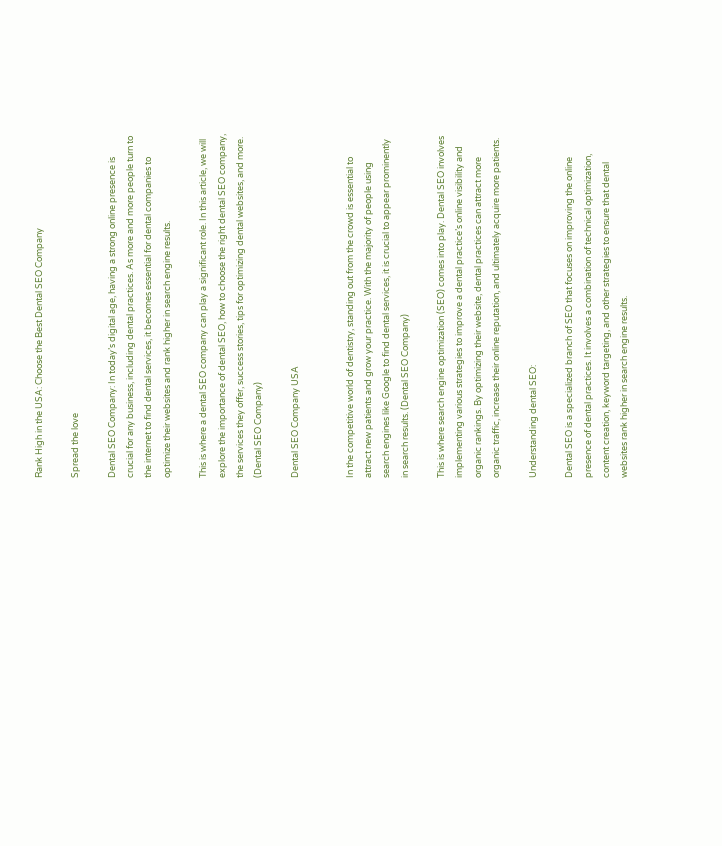Rank High in the USA: Choose the Best Dental SEO Company

Spread the love

Dental SEO Company: In today’s digital age, having a strong online presence is crucial for any business, including dental practices. As more and more people turn to the internet to find dental services, it becomes essential for dental companies to optimize their websites and rank higher in search engine results.

This is where a dental SEO company can play a significant role. In this article, we will explore the importance of dental SEO, how to choose the right dental SEO company, the services they offer, success stories, tips for optimizing dental websites, and more. (Dental SEO Company)

Dental SEO Company USA


In the competitive world of dentistry, standing out from the crowd is essential to attract new patients and grow your practice. With the majority of people using search engines like Google to find dental services, it is crucial to appear prominently in search results. (Dental SEO Company)

This is where search engine optimization (SEO) comes into play. Dental SEO involves implementing various strategies to improve a dental practice’s online visibility and organic rankings. By optimizing their website, dental practices can attract more organic traffic, increase their online reputation, and ultimately acquire more patients.

Understanding dental SEO:

Dental SEO is a specialized branch of SEO that focuses on improving the online presence of dental practices. It involves a combination of technical optimization, content creation, keyword targeting, and other strategies to ensure that dental websites rank higher in search engine results.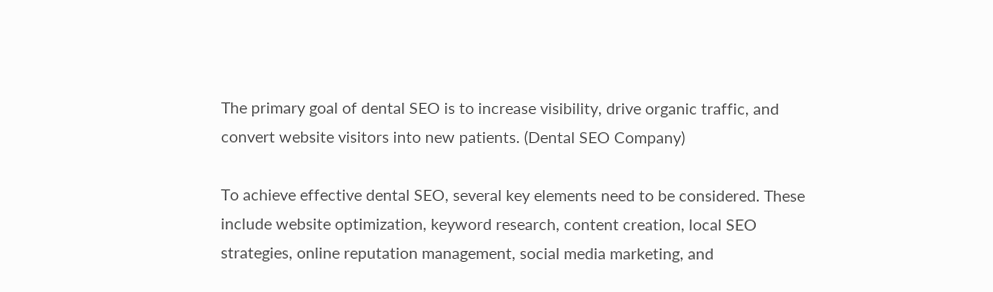The primary goal of dental SEO is to increase visibility, drive organic traffic, and convert website visitors into new patients. (Dental SEO Company)

To achieve effective dental SEO, several key elements need to be considered. These include website optimization, keyword research, content creation, local SEO strategies, online reputation management, social media marketing, and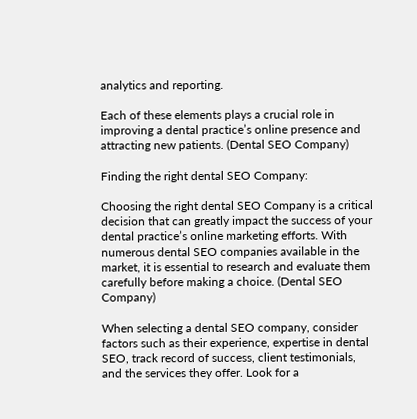analytics and reporting.

Each of these elements plays a crucial role in improving a dental practice’s online presence and attracting new patients. (Dental SEO Company)

Finding the right dental SEO Company:

Choosing the right dental SEO Company is a critical decision that can greatly impact the success of your dental practice’s online marketing efforts. With numerous dental SEO companies available in the market, it is essential to research and evaluate them carefully before making a choice. (Dental SEO Company)

When selecting a dental SEO company, consider factors such as their experience, expertise in dental SEO, track record of success, client testimonials, and the services they offer. Look for a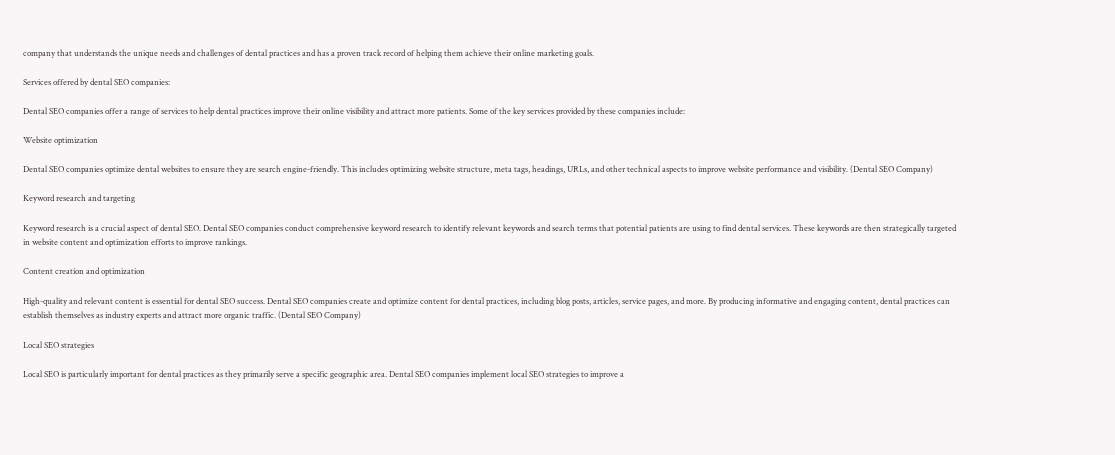company that understands the unique needs and challenges of dental practices and has a proven track record of helping them achieve their online marketing goals.

Services offered by dental SEO companies:

Dental SEO companies offer a range of services to help dental practices improve their online visibility and attract more patients. Some of the key services provided by these companies include:

Website optimization

Dental SEO companies optimize dental websites to ensure they are search engine-friendly. This includes optimizing website structure, meta tags, headings, URLs, and other technical aspects to improve website performance and visibility. (Dental SEO Company)

Keyword research and targeting

Keyword research is a crucial aspect of dental SEO. Dental SEO companies conduct comprehensive keyword research to identify relevant keywords and search terms that potential patients are using to find dental services. These keywords are then strategically targeted in website content and optimization efforts to improve rankings.

Content creation and optimization

High-quality and relevant content is essential for dental SEO success. Dental SEO companies create and optimize content for dental practices, including blog posts, articles, service pages, and more. By producing informative and engaging content, dental practices can establish themselves as industry experts and attract more organic traffic. (Dental SEO Company)

Local SEO strategies

Local SEO is particularly important for dental practices as they primarily serve a specific geographic area. Dental SEO companies implement local SEO strategies to improve a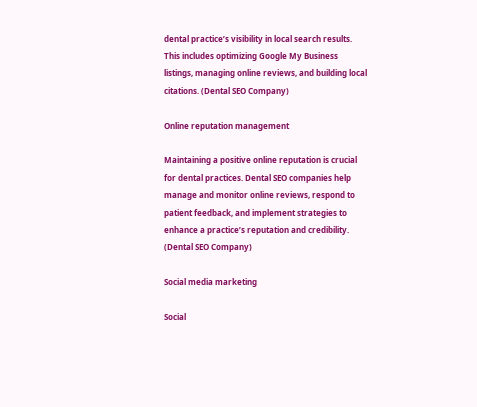dental practice’s visibility in local search results. This includes optimizing Google My Business listings, managing online reviews, and building local citations. (Dental SEO Company)

Online reputation management

Maintaining a positive online reputation is crucial for dental practices. Dental SEO companies help manage and monitor online reviews, respond to patient feedback, and implement strategies to enhance a practice’s reputation and credibility. (Dental SEO Company)

Social media marketing

Social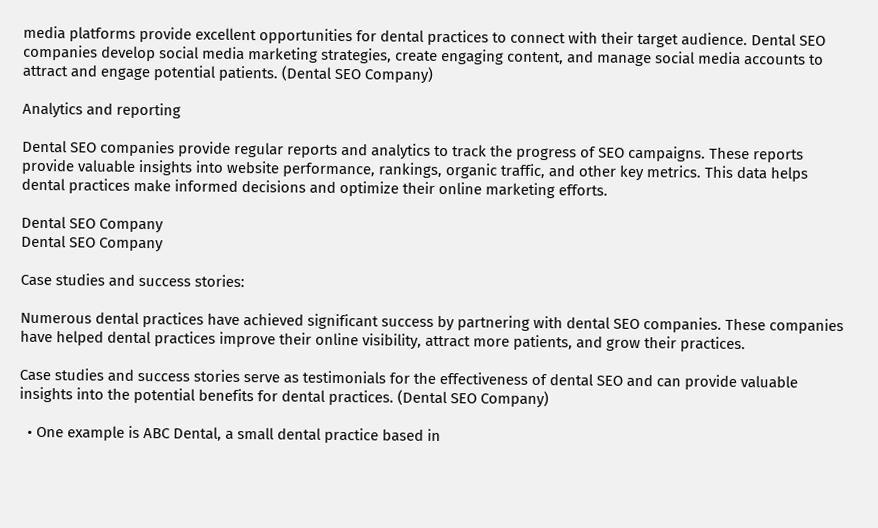media platforms provide excellent opportunities for dental practices to connect with their target audience. Dental SEO companies develop social media marketing strategies, create engaging content, and manage social media accounts to attract and engage potential patients. (Dental SEO Company)

Analytics and reporting

Dental SEO companies provide regular reports and analytics to track the progress of SEO campaigns. These reports provide valuable insights into website performance, rankings, organic traffic, and other key metrics. This data helps dental practices make informed decisions and optimize their online marketing efforts.

Dental SEO Company
Dental SEO Company

Case studies and success stories:

Numerous dental practices have achieved significant success by partnering with dental SEO companies. These companies have helped dental practices improve their online visibility, attract more patients, and grow their practices.

Case studies and success stories serve as testimonials for the effectiveness of dental SEO and can provide valuable insights into the potential benefits for dental practices. (Dental SEO Company)

  • One example is ABC Dental, a small dental practice based in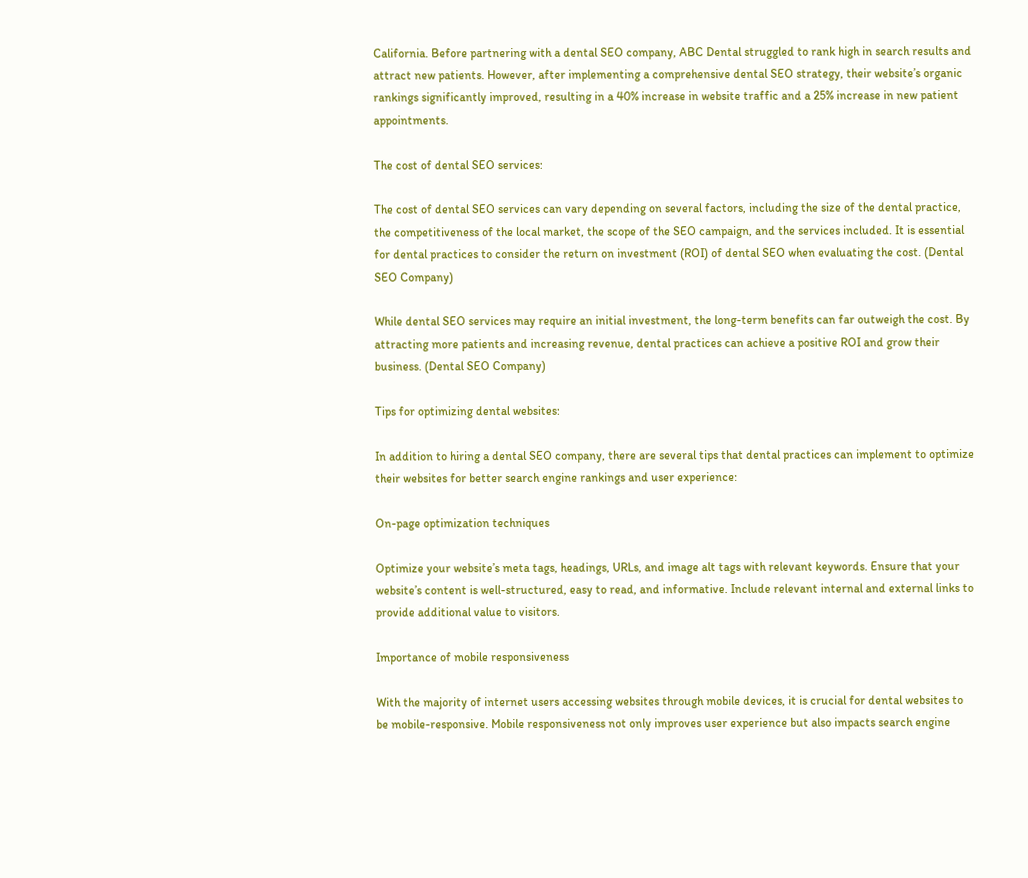California. Before partnering with a dental SEO company, ABC Dental struggled to rank high in search results and attract new patients. However, after implementing a comprehensive dental SEO strategy, their website’s organic rankings significantly improved, resulting in a 40% increase in website traffic and a 25% increase in new patient appointments.

The cost of dental SEO services:

The cost of dental SEO services can vary depending on several factors, including the size of the dental practice, the competitiveness of the local market, the scope of the SEO campaign, and the services included. It is essential for dental practices to consider the return on investment (ROI) of dental SEO when evaluating the cost. (Dental SEO Company)

While dental SEO services may require an initial investment, the long-term benefits can far outweigh the cost. By attracting more patients and increasing revenue, dental practices can achieve a positive ROI and grow their business. (Dental SEO Company)

Tips for optimizing dental websites:

In addition to hiring a dental SEO company, there are several tips that dental practices can implement to optimize their websites for better search engine rankings and user experience:

On-page optimization techniques

Optimize your website’s meta tags, headings, URLs, and image alt tags with relevant keywords. Ensure that your website’s content is well-structured, easy to read, and informative. Include relevant internal and external links to provide additional value to visitors.

Importance of mobile responsiveness

With the majority of internet users accessing websites through mobile devices, it is crucial for dental websites to be mobile-responsive. Mobile responsiveness not only improves user experience but also impacts search engine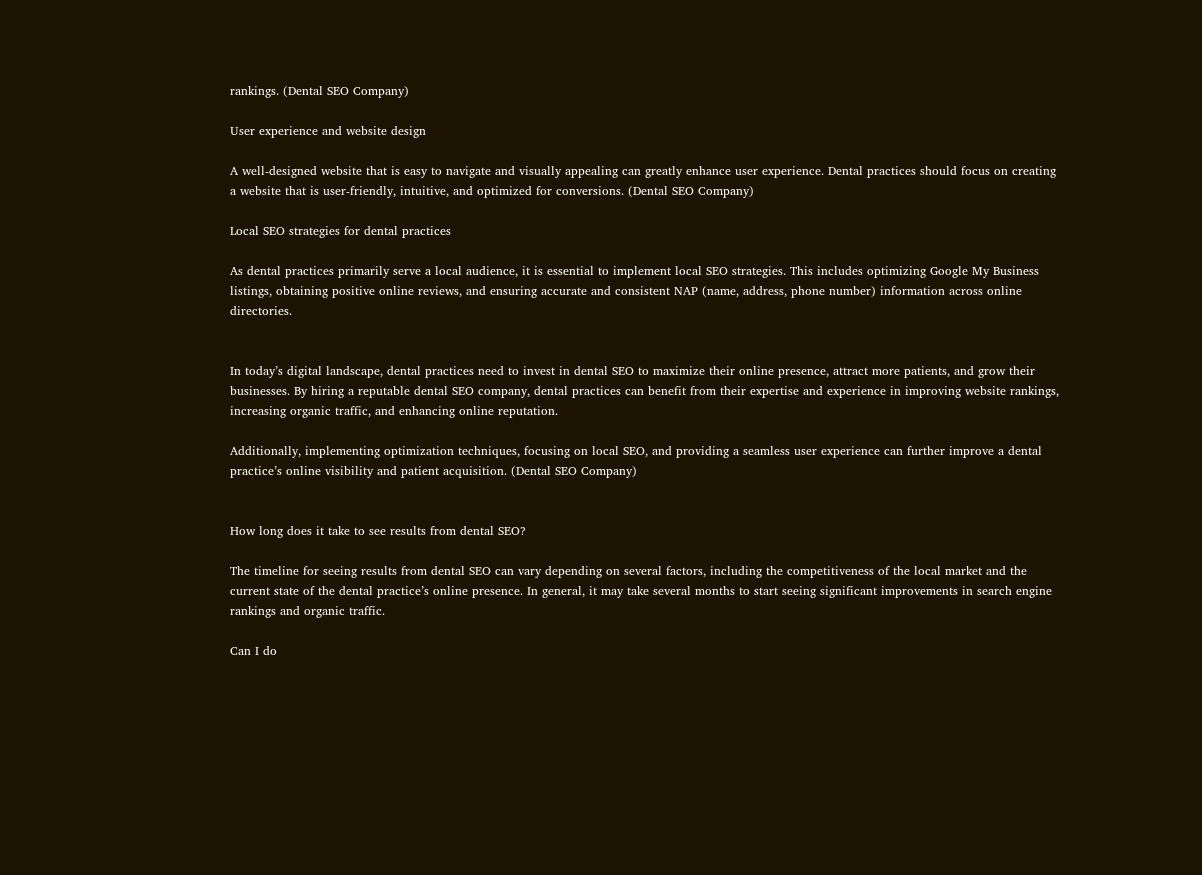rankings. (Dental SEO Company)

User experience and website design

A well-designed website that is easy to navigate and visually appealing can greatly enhance user experience. Dental practices should focus on creating a website that is user-friendly, intuitive, and optimized for conversions. (Dental SEO Company)

Local SEO strategies for dental practices

As dental practices primarily serve a local audience, it is essential to implement local SEO strategies. This includes optimizing Google My Business listings, obtaining positive online reviews, and ensuring accurate and consistent NAP (name, address, phone number) information across online directories.


In today’s digital landscape, dental practices need to invest in dental SEO to maximize their online presence, attract more patients, and grow their businesses. By hiring a reputable dental SEO company, dental practices can benefit from their expertise and experience in improving website rankings, increasing organic traffic, and enhancing online reputation.

Additionally, implementing optimization techniques, focusing on local SEO, and providing a seamless user experience can further improve a dental practice’s online visibility and patient acquisition. (Dental SEO Company)


How long does it take to see results from dental SEO?

The timeline for seeing results from dental SEO can vary depending on several factors, including the competitiveness of the local market and the current state of the dental practice’s online presence. In general, it may take several months to start seeing significant improvements in search engine rankings and organic traffic.

Can I do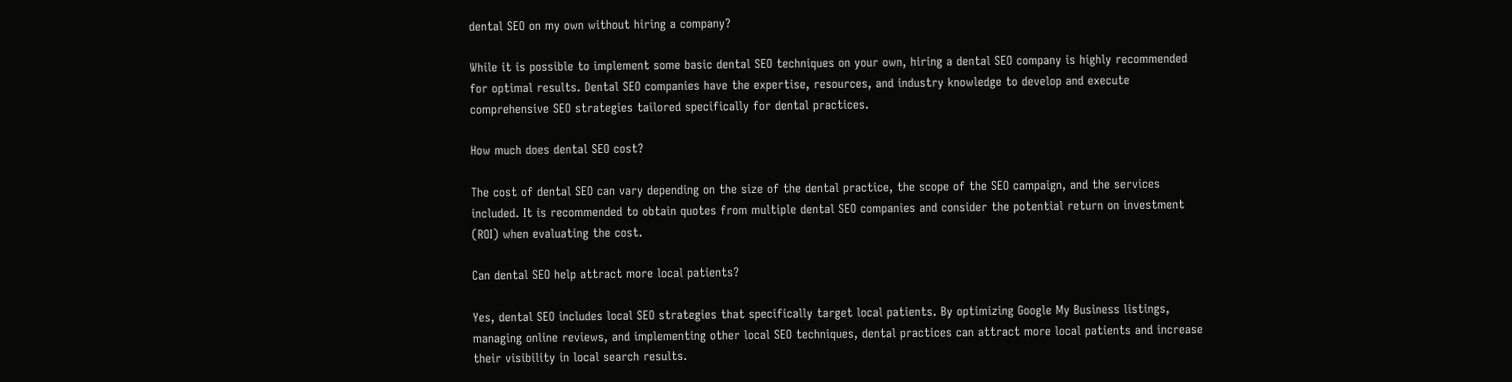dental SEO on my own without hiring a company?

While it is possible to implement some basic dental SEO techniques on your own, hiring a dental SEO company is highly recommended for optimal results. Dental SEO companies have the expertise, resources, and industry knowledge to develop and execute comprehensive SEO strategies tailored specifically for dental practices.

How much does dental SEO cost?

The cost of dental SEO can vary depending on the size of the dental practice, the scope of the SEO campaign, and the services included. It is recommended to obtain quotes from multiple dental SEO companies and consider the potential return on investment (ROI) when evaluating the cost.

Can dental SEO help attract more local patients?

Yes, dental SEO includes local SEO strategies that specifically target local patients. By optimizing Google My Business listings, managing online reviews, and implementing other local SEO techniques, dental practices can attract more local patients and increase their visibility in local search results.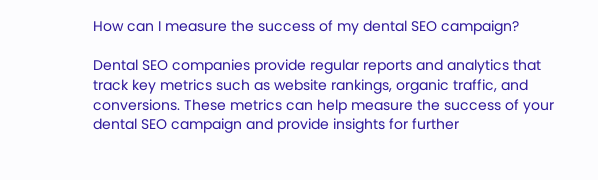How can I measure the success of my dental SEO campaign?

Dental SEO companies provide regular reports and analytics that track key metrics such as website rankings, organic traffic, and conversions. These metrics can help measure the success of your dental SEO campaign and provide insights for further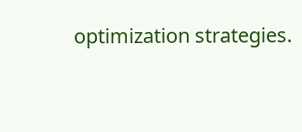optimization strategies.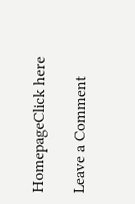HomepageClick here

Leave a Comment